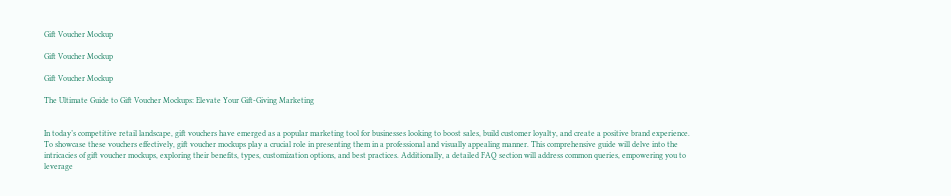Gift Voucher Mockup

Gift Voucher Mockup

Gift Voucher Mockup

The Ultimate Guide to Gift Voucher Mockups: Elevate Your Gift-Giving Marketing


In today’s competitive retail landscape, gift vouchers have emerged as a popular marketing tool for businesses looking to boost sales, build customer loyalty, and create a positive brand experience. To showcase these vouchers effectively, gift voucher mockups play a crucial role in presenting them in a professional and visually appealing manner. This comprehensive guide will delve into the intricacies of gift voucher mockups, exploring their benefits, types, customization options, and best practices. Additionally, a detailed FAQ section will address common queries, empowering you to leverage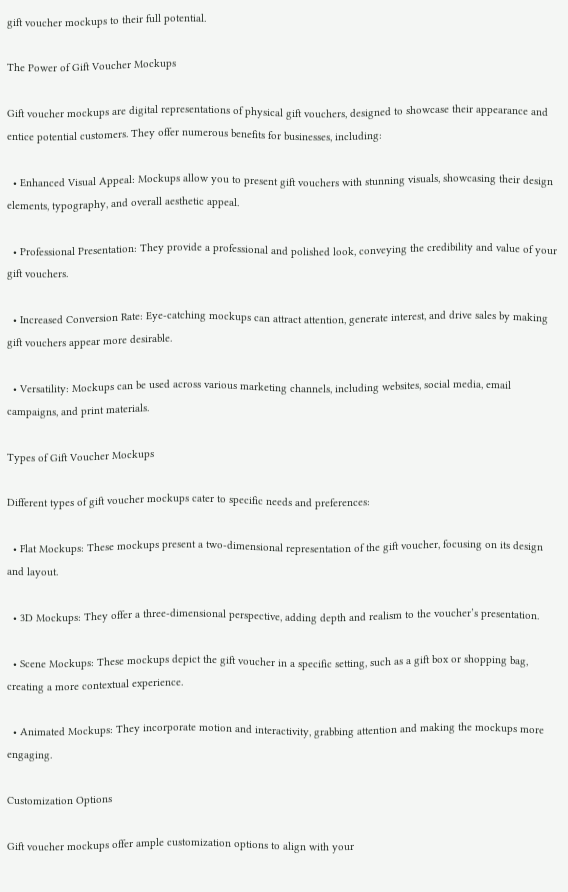gift voucher mockups to their full potential.

The Power of Gift Voucher Mockups

Gift voucher mockups are digital representations of physical gift vouchers, designed to showcase their appearance and entice potential customers. They offer numerous benefits for businesses, including:

  • Enhanced Visual Appeal: Mockups allow you to present gift vouchers with stunning visuals, showcasing their design elements, typography, and overall aesthetic appeal.

  • Professional Presentation: They provide a professional and polished look, conveying the credibility and value of your gift vouchers.

  • Increased Conversion Rate: Eye-catching mockups can attract attention, generate interest, and drive sales by making gift vouchers appear more desirable.

  • Versatility: Mockups can be used across various marketing channels, including websites, social media, email campaigns, and print materials.

Types of Gift Voucher Mockups

Different types of gift voucher mockups cater to specific needs and preferences:

  • Flat Mockups: These mockups present a two-dimensional representation of the gift voucher, focusing on its design and layout.

  • 3D Mockups: They offer a three-dimensional perspective, adding depth and realism to the voucher’s presentation.

  • Scene Mockups: These mockups depict the gift voucher in a specific setting, such as a gift box or shopping bag, creating a more contextual experience.

  • Animated Mockups: They incorporate motion and interactivity, grabbing attention and making the mockups more engaging.

Customization Options

Gift voucher mockups offer ample customization options to align with your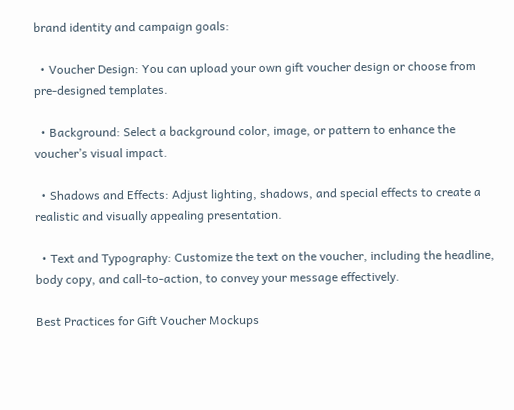brand identity and campaign goals:

  • Voucher Design: You can upload your own gift voucher design or choose from pre-designed templates.

  • Background: Select a background color, image, or pattern to enhance the voucher’s visual impact.

  • Shadows and Effects: Adjust lighting, shadows, and special effects to create a realistic and visually appealing presentation.

  • Text and Typography: Customize the text on the voucher, including the headline, body copy, and call-to-action, to convey your message effectively.

Best Practices for Gift Voucher Mockups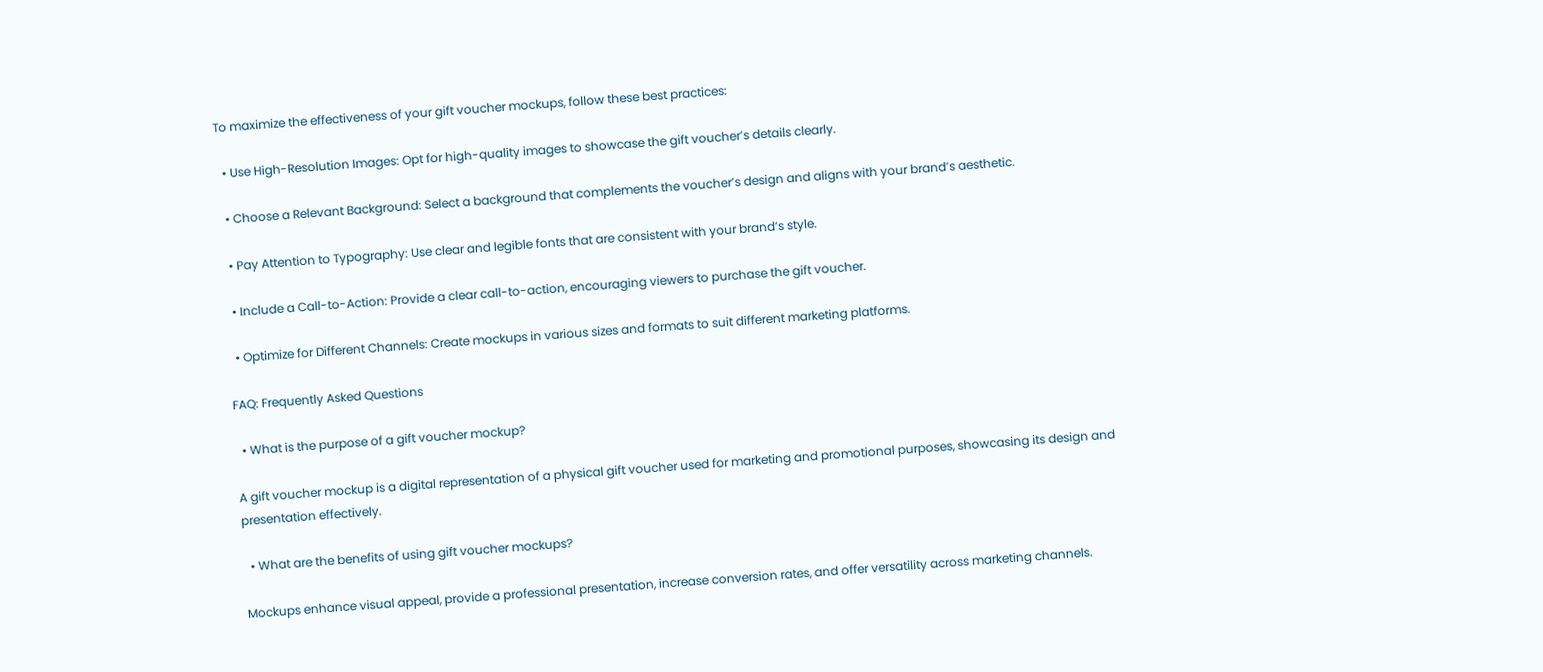To maximize the effectiveness of your gift voucher mockups, follow these best practices:

  • Use High-Resolution Images: Opt for high-quality images to showcase the gift voucher’s details clearly.

  • Choose a Relevant Background: Select a background that complements the voucher’s design and aligns with your brand’s aesthetic.

  • Pay Attention to Typography: Use clear and legible fonts that are consistent with your brand’s style.

  • Include a Call-to-Action: Provide a clear call-to-action, encouraging viewers to purchase the gift voucher.

  • Optimize for Different Channels: Create mockups in various sizes and formats to suit different marketing platforms.

FAQ: Frequently Asked Questions

  • What is the purpose of a gift voucher mockup?

A gift voucher mockup is a digital representation of a physical gift voucher used for marketing and promotional purposes, showcasing its design and presentation effectively.

  • What are the benefits of using gift voucher mockups?

Mockups enhance visual appeal, provide a professional presentation, increase conversion rates, and offer versatility across marketing channels.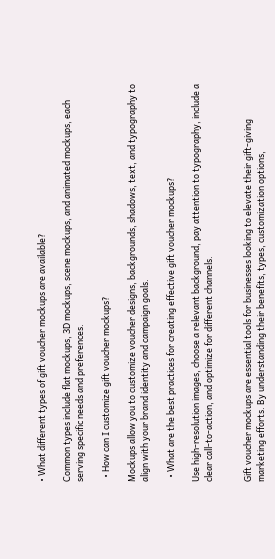• What different types of gift voucher mockups are available?

Common types include flat mockups, 3D mockups, scene mockups, and animated mockups, each serving specific needs and preferences.

  • How can I customize gift voucher mockups?

Mockups allow you to customize voucher designs, backgrounds, shadows, text, and typography to align with your brand identity and campaign goals.

  • What are the best practices for creating effective gift voucher mockups?

Use high-resolution images, choose a relevant background, pay attention to typography, include a clear call-to-action, and optimize for different channels.


Gift voucher mockups are essential tools for businesses looking to elevate their gift-giving marketing efforts. By understanding their benefits, types, customization options,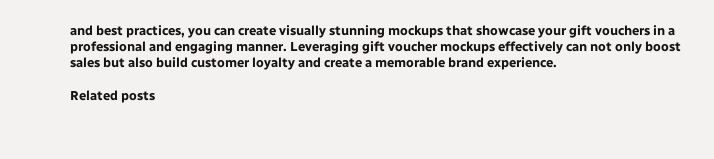and best practices, you can create visually stunning mockups that showcase your gift vouchers in a professional and engaging manner. Leveraging gift voucher mockups effectively can not only boost sales but also build customer loyalty and create a memorable brand experience.

Related posts